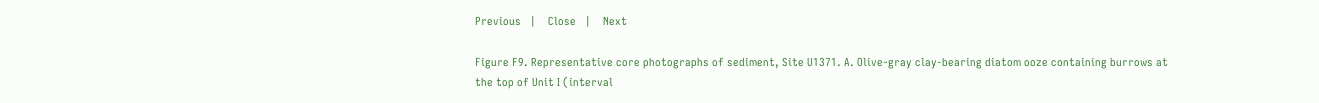Previous   |    Close   |    Next

Figure F9. Representative core photographs of sediment, Site U1371. A. Olive-gray clay-bearing diatom ooze containing burrows at the top of Unit I (interval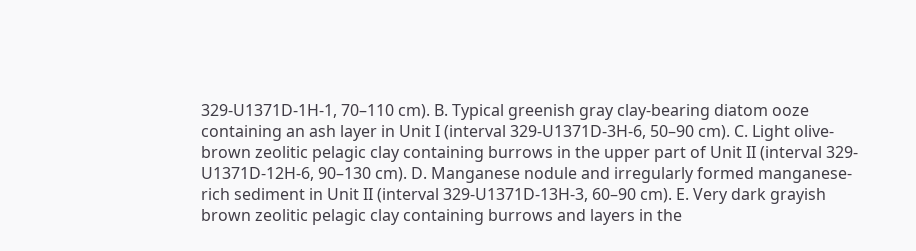329-U1371D-1H-1, 70–110 cm). B. Typical greenish gray clay-bearing diatom ooze containing an ash layer in Unit I (interval 329-U1371D-3H-6, 50–90 cm). C. Light olive-brown zeolitic pelagic clay containing burrows in the upper part of Unit II (interval 329-U1371D-12H-6, 90–130 cm). D. Manganese nodule and irregularly formed manganese-rich sediment in Unit II (interval 329-U1371D-13H-3, 60–90 cm). E. Very dark grayish brown zeolitic pelagic clay containing burrows and layers in the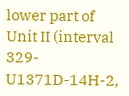lower part of Unit II (interval 329-U1371D-14H-2,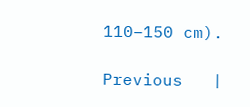110–150 cm).

Previous   |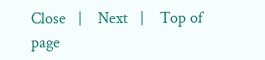Close   |    Next   |    Top of page